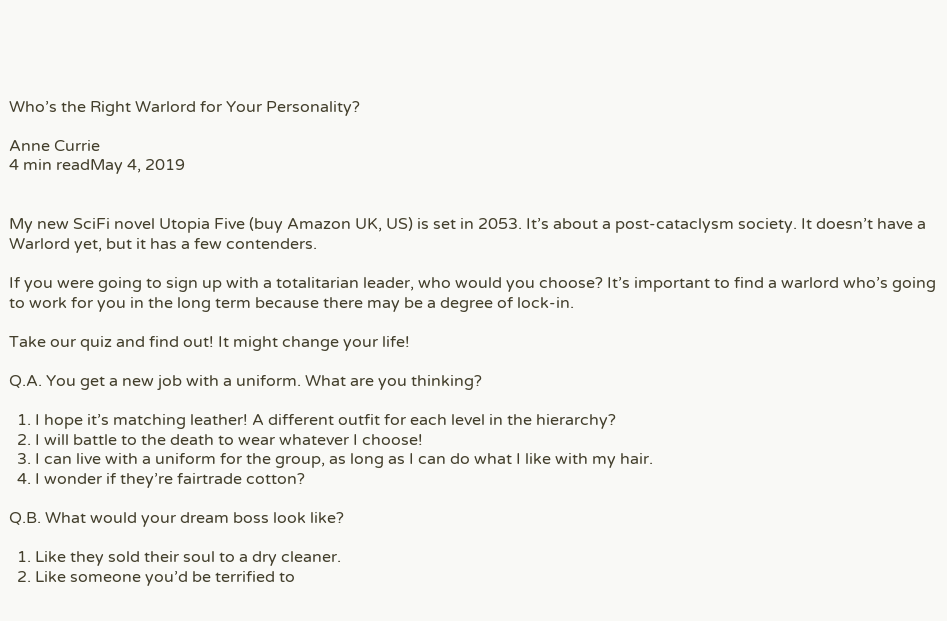Who’s the Right Warlord for Your Personality?

Anne Currie
4 min readMay 4, 2019


My new SciFi novel Utopia Five (buy Amazon UK, US) is set in 2053. It’s about a post-cataclysm society. It doesn’t have a Warlord yet, but it has a few contenders.

If you were going to sign up with a totalitarian leader, who would you choose? It’s important to find a warlord who’s going to work for you in the long term because there may be a degree of lock-in.

Take our quiz and find out! It might change your life!

Q.A. You get a new job with a uniform. What are you thinking?

  1. I hope it’s matching leather! A different outfit for each level in the hierarchy?
  2. I will battle to the death to wear whatever I choose!
  3. I can live with a uniform for the group, as long as I can do what I like with my hair.
  4. I wonder if they’re fairtrade cotton?

Q.B. What would your dream boss look like?

  1. Like they sold their soul to a dry cleaner.
  2. Like someone you’d be terrified to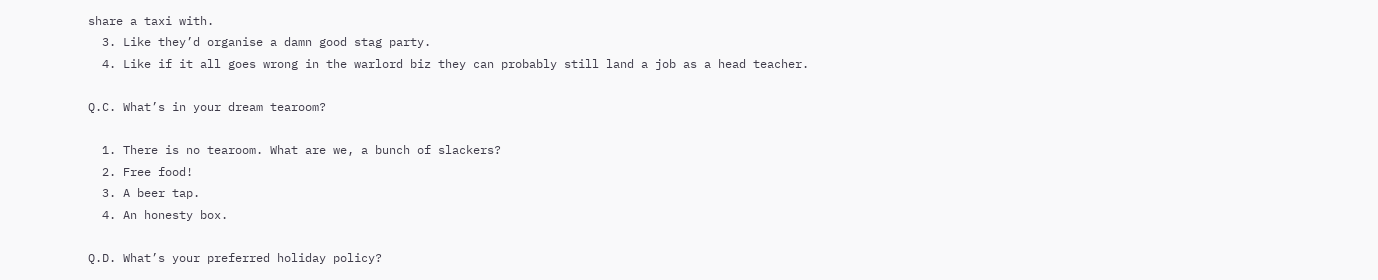share a taxi with.
  3. Like they’d organise a damn good stag party.
  4. Like if it all goes wrong in the warlord biz they can probably still land a job as a head teacher.

Q.C. What’s in your dream tearoom?

  1. There is no tearoom. What are we, a bunch of slackers?
  2. Free food!
  3. A beer tap.
  4. An honesty box.

Q.D. What’s your preferred holiday policy?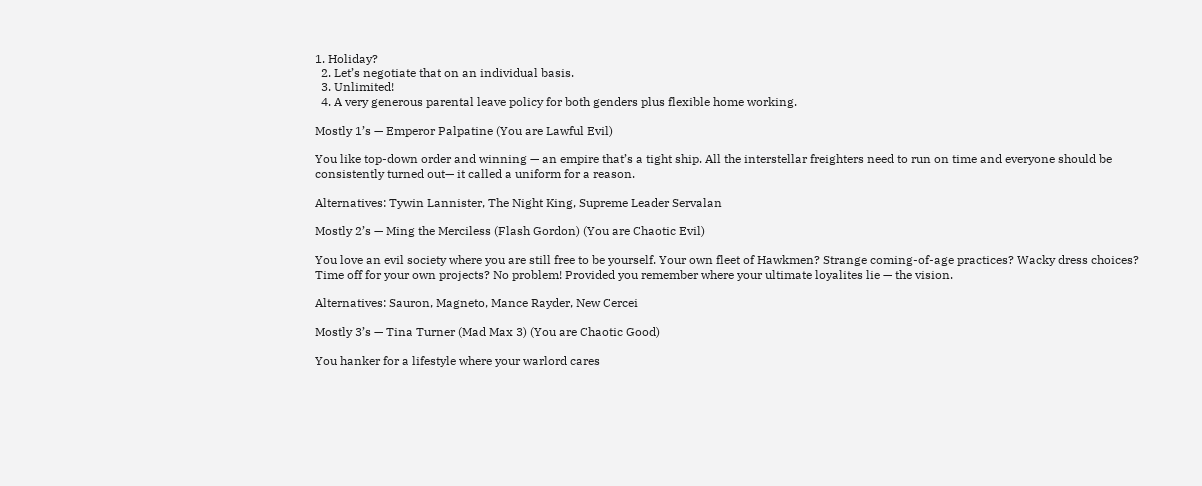1. Holiday?
  2. Let’s negotiate that on an individual basis.
  3. Unlimited!
  4. A very generous parental leave policy for both genders plus flexible home working.

Mostly 1’s — Emperor Palpatine (You are Lawful Evil)

You like top-down order and winning — an empire that’s a tight ship. All the interstellar freighters need to run on time and everyone should be consistently turned out— it called a uniform for a reason.

Alternatives: Tywin Lannister, The Night King, Supreme Leader Servalan

Mostly 2’s — Ming the Merciless (Flash Gordon) (You are Chaotic Evil)

You love an evil society where you are still free to be yourself. Your own fleet of Hawkmen? Strange coming-of-age practices? Wacky dress choices? Time off for your own projects? No problem! Provided you remember where your ultimate loyalites lie — the vision.

Alternatives: Sauron, Magneto, Mance Rayder, New Cercei

Mostly 3’s — Tina Turner (Mad Max 3) (You are Chaotic Good)

You hanker for a lifestyle where your warlord cares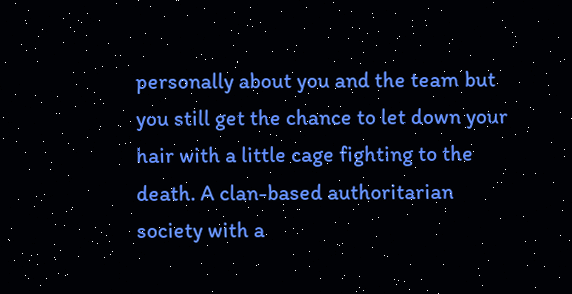personally about you and the team but you still get the chance to let down your hair with a little cage fighting to the death. A clan-based authoritarian society with a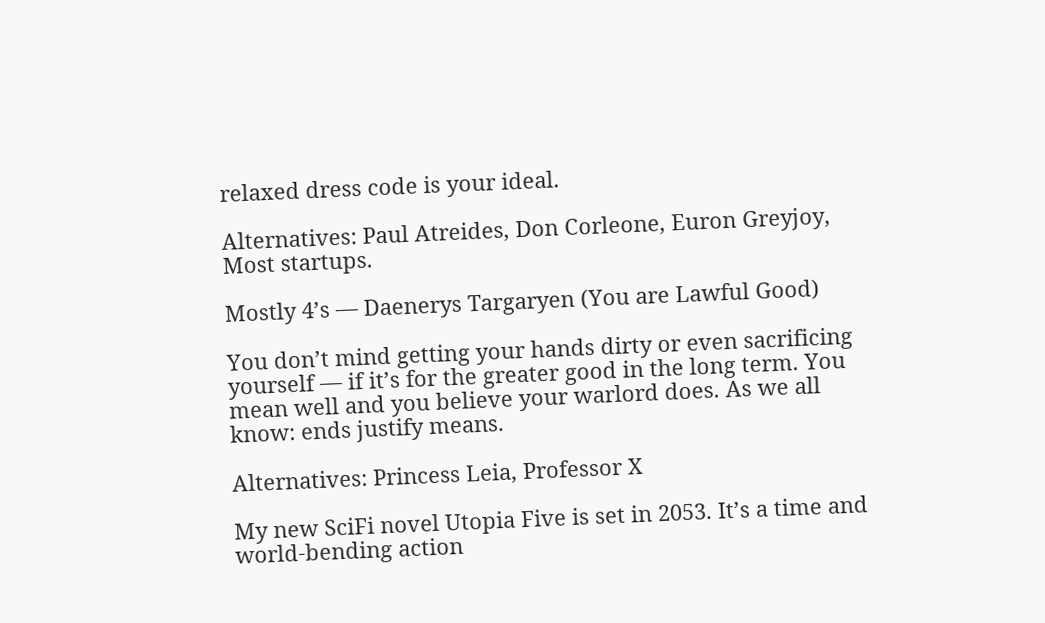relaxed dress code is your ideal.

Alternatives: Paul Atreides, Don Corleone, Euron Greyjoy, Most startups.

Mostly 4’s — Daenerys Targaryen (You are Lawful Good)

You don’t mind getting your hands dirty or even sacrificing yourself — if it’s for the greater good in the long term. You mean well and you believe your warlord does. As we all know: ends justify means.

Alternatives: Princess Leia, Professor X

My new SciFi novel Utopia Five is set in 2053. It’s a time and world-bending action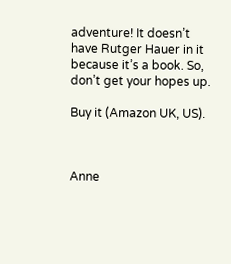adventure! It doesn’t have Rutger Hauer in it because it’s a book. So, don’t get your hopes up.

Buy it (Amazon UK, US).



Anne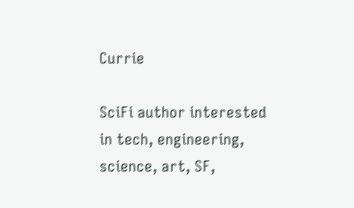Currie

SciFi author interested in tech, engineering, science, art, SF,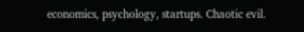economics, psychology, startups. Chaotic evil.